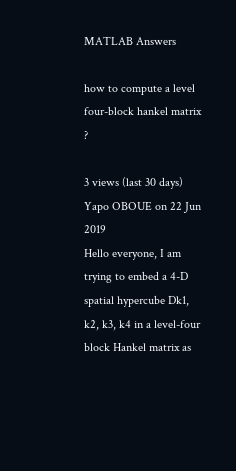MATLAB Answers

how to compute a level four-block hankel matrix ?

3 views (last 30 days)
Yapo OBOUE on 22 Jun 2019
Hello everyone, I am trying to embed a 4-D spatial hypercube Dk1, k2, k3, k4 in a level-four block Hankel matrix as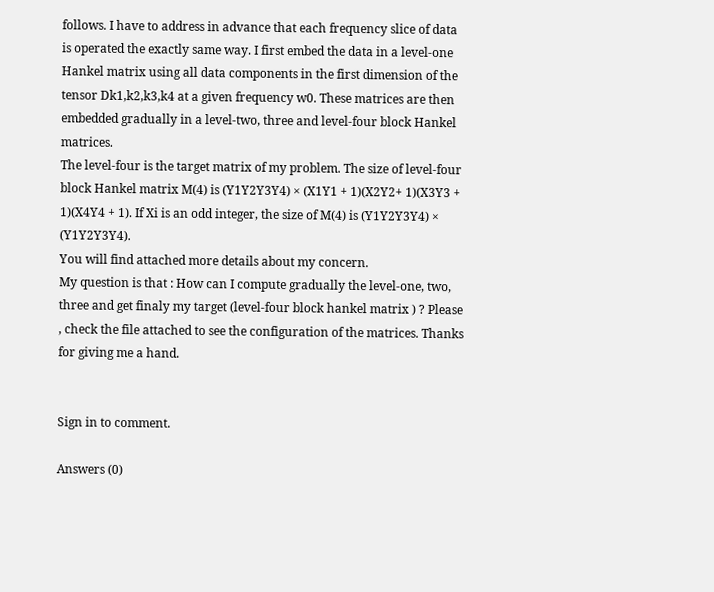follows. I have to address in advance that each frequency slice of data is operated the exactly same way. I first embed the data in a level-one Hankel matrix using all data components in the first dimension of the tensor Dk1,k2,k3,k4 at a given frequency w0. These matrices are then embedded gradually in a level-two, three and level-four block Hankel matrices.
The level-four is the target matrix of my problem. The size of level-four block Hankel matrix M(4) is (Y1Y2Y3Y4) × (X1Y1 + 1)(X2Y2+ 1)(X3Y3 + 1)(X4Y4 + 1). If Xi is an odd integer, the size of M(4) is (Y1Y2Y3Y4) × (Y1Y2Y3Y4).
You will find attached more details about my concern.
My question is that : How can I compute gradually the level-one, two, three and get finaly my target (level-four block hankel matrix ) ? Please , check the file attached to see the configuration of the matrices. Thanks for giving me a hand.


Sign in to comment.

Answers (0)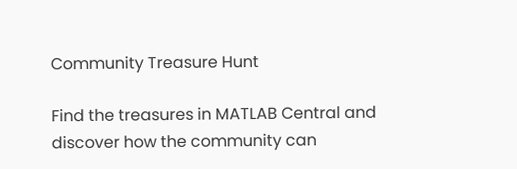Community Treasure Hunt

Find the treasures in MATLAB Central and discover how the community can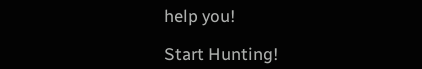help you!

Start Hunting!